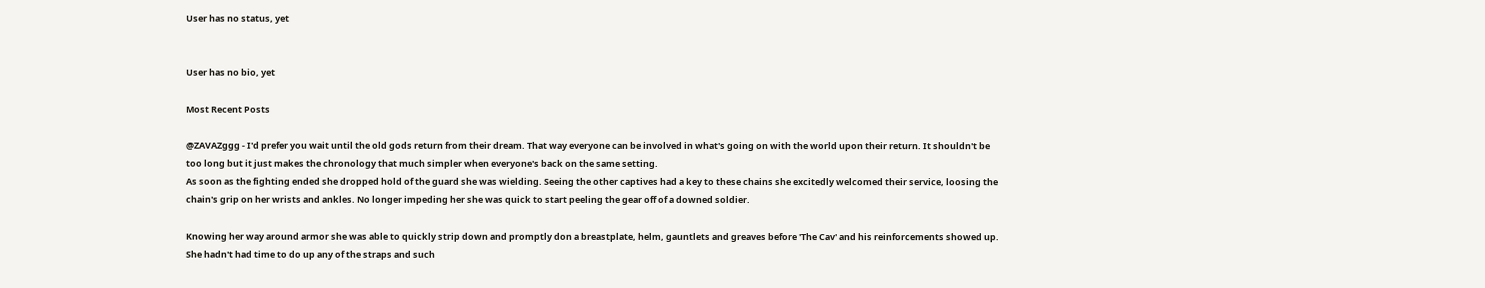User has no status, yet


User has no bio, yet

Most Recent Posts

@ZAVAZggg - I'd prefer you wait until the old gods return from their dream. That way everyone can be involved in what's going on with the world upon their return. It shouldn't be too long but it just makes the chronology that much simpler when everyone's back on the same setting.
As soon as the fighting ended she dropped hold of the guard she was wielding. Seeing the other captives had a key to these chains she excitedly welcomed their service, loosing the chain's grip on her wrists and ankles. No longer impeding her she was quick to start peeling the gear off of a downed soldier.

Knowing her way around armor she was able to quickly strip down and promptly don a breastplate, helm, gauntlets and greaves before 'The Cav' and his reinforcements showed up. She hadn't had time to do up any of the straps and such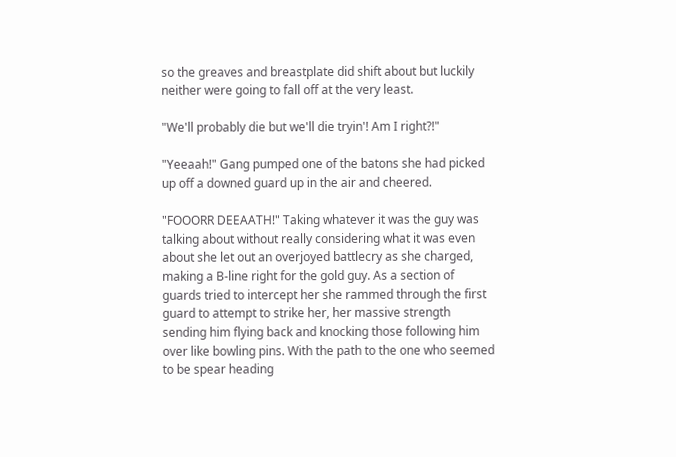so the greaves and breastplate did shift about but luckily neither were going to fall off at the very least.

"We'll probably die but we'll die tryin'! Am I right?!"

"Yeeaah!" Gang pumped one of the batons she had picked up off a downed guard up in the air and cheered.

"FOOORR DEEAATH!" Taking whatever it was the guy was talking about without really considering what it was even about she let out an overjoyed battlecry as she charged, making a B-line right for the gold guy. As a section of guards tried to intercept her she rammed through the first guard to attempt to strike her, her massive strength sending him flying back and knocking those following him over like bowling pins. With the path to the one who seemed to be spear heading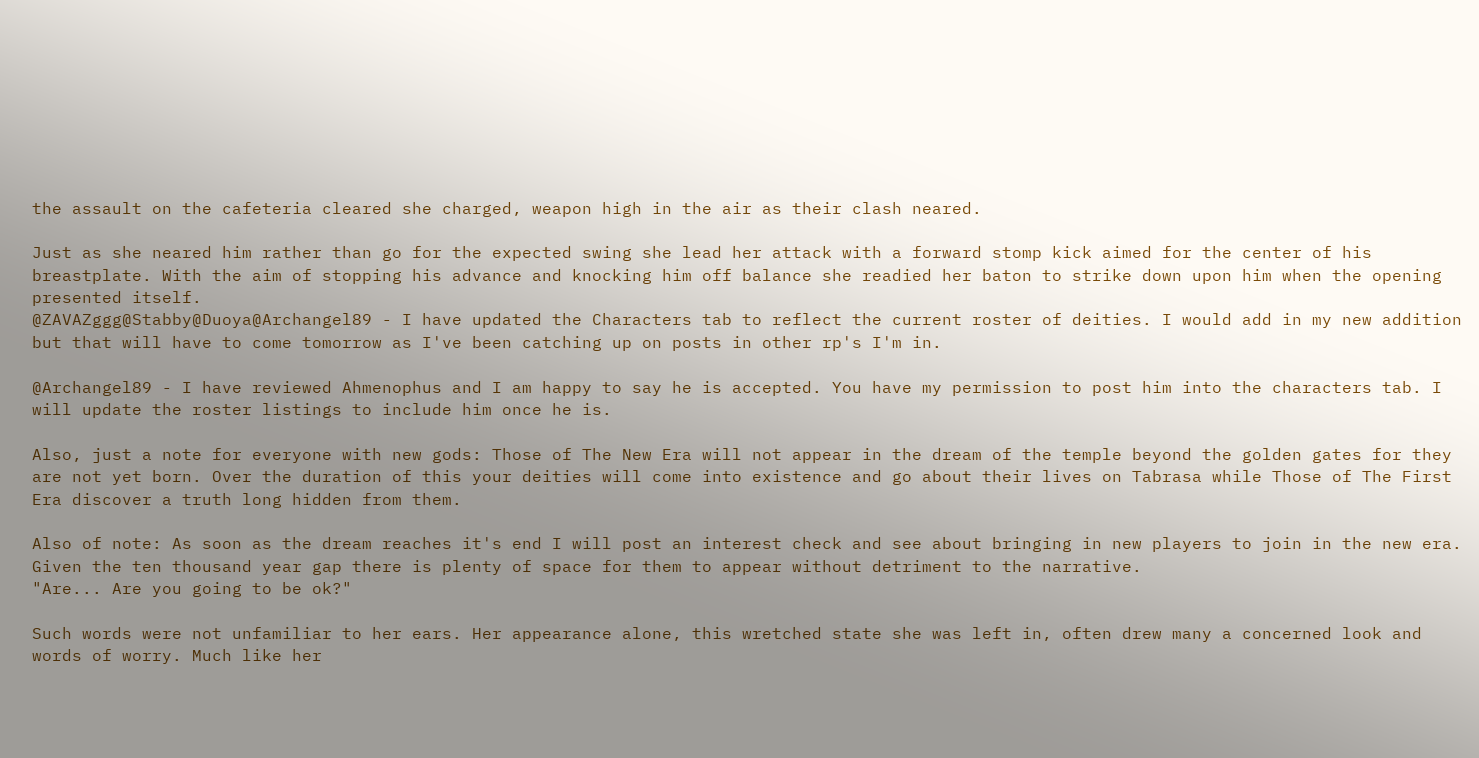the assault on the cafeteria cleared she charged, weapon high in the air as their clash neared.

Just as she neared him rather than go for the expected swing she lead her attack with a forward stomp kick aimed for the center of his breastplate. With the aim of stopping his advance and knocking him off balance she readied her baton to strike down upon him when the opening presented itself.
@ZAVAZggg@Stabby@Duoya@Archangel89 - I have updated the Characters tab to reflect the current roster of deities. I would add in my new addition but that will have to come tomorrow as I've been catching up on posts in other rp's I'm in.

@Archangel89 - I have reviewed Ahmenophus and I am happy to say he is accepted. You have my permission to post him into the characters tab. I will update the roster listings to include him once he is.

Also, just a note for everyone with new gods: Those of The New Era will not appear in the dream of the temple beyond the golden gates for they are not yet born. Over the duration of this your deities will come into existence and go about their lives on Tabrasa while Those of The First Era discover a truth long hidden from them.

Also of note: As soon as the dream reaches it's end I will post an interest check and see about bringing in new players to join in the new era. Given the ten thousand year gap there is plenty of space for them to appear without detriment to the narrative.
"Are... Are you going to be ok?"

Such words were not unfamiliar to her ears. Her appearance alone, this wretched state she was left in, often drew many a concerned look and words of worry. Much like her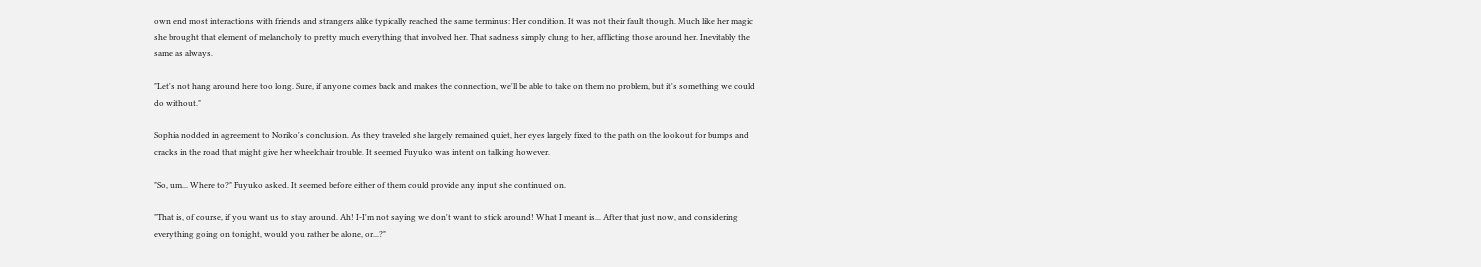own end most interactions with friends and strangers alike typically reached the same terminus: Her condition. It was not their fault though. Much like her magic she brought that element of melancholy to pretty much everything that involved her. That sadness simply clung to her, afflicting those around her. Inevitably the same as always.

"Let's not hang around here too long. Sure, if anyone comes back and makes the connection, we'll be able to take on them no problem, but it's something we could do without."

Sophia nodded in agreement to Noriko's conclusion. As they traveled she largely remained quiet, her eyes largely fixed to the path on the lookout for bumps and cracks in the road that might give her wheelchair trouble. It seemed Fuyuko was intent on talking however.

"So, um... Where to?" Fuyuko asked. It seemed before either of them could provide any input she continued on.

"That is, of course, if you want us to stay around. Ah! I-I'm not saying we don't want to stick around! What I meant is... After that just now, and considering everything going on tonight, would you rather be alone, or...?"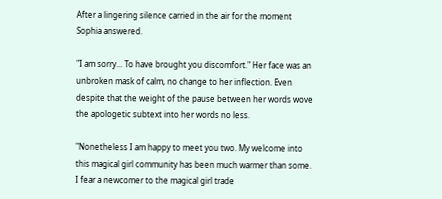After a lingering silence carried in the air for the moment Sophia answered.

"I am sorry... To have brought you discomfort." Her face was an unbroken mask of calm, no change to her inflection. Even despite that the weight of the pause between her words wove the apologetic subtext into her words no less.

"Nonetheless I am happy to meet you two. My welcome into this magical girl community has been much warmer than some. I fear a newcomer to the magical girl trade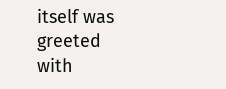itself was greeted with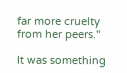far more cruelty from her peers."

It was something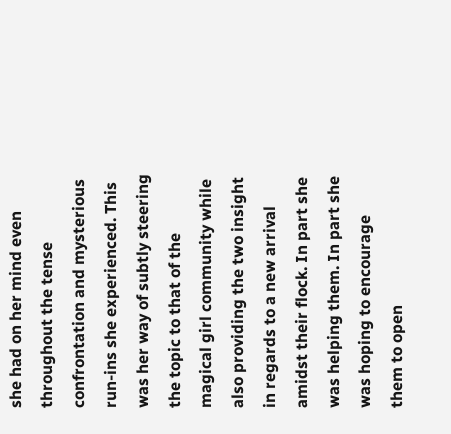she had on her mind even throughout the tense confrontation and mysterious run-ins she experienced. This was her way of subtly steering the topic to that of the magical girl community while also providing the two insight in regards to a new arrival amidst their flock. In part she was helping them. In part she was hoping to encourage them to open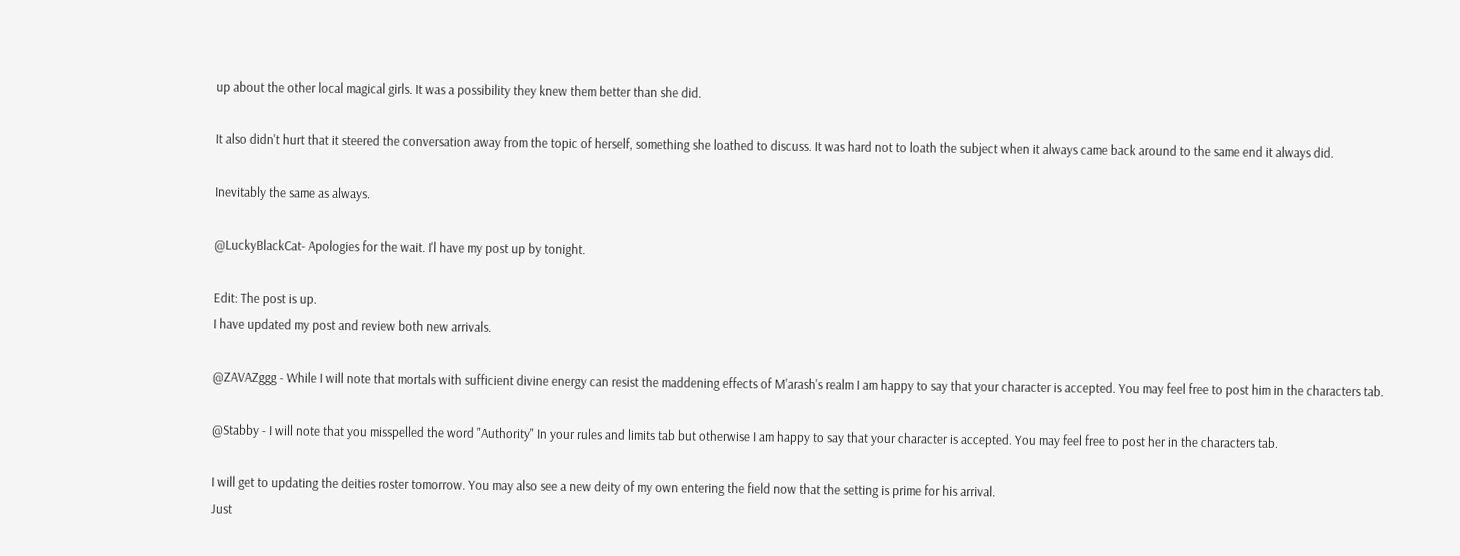up about the other local magical girls. It was a possibility they knew them better than she did.

It also didn't hurt that it steered the conversation away from the topic of herself, something she loathed to discuss. It was hard not to loath the subject when it always came back around to the same end it always did.

Inevitably the same as always.

@LuckyBlackCat- Apologies for the wait. I'l have my post up by tonight.

Edit: The post is up.
I have updated my post and review both new arrivals.

@ZAVAZggg - While I will note that mortals with sufficient divine energy can resist the maddening effects of M'arash's realm I am happy to say that your character is accepted. You may feel free to post him in the characters tab.

@Stabby - I will note that you misspelled the word "Authority" In your rules and limits tab but otherwise I am happy to say that your character is accepted. You may feel free to post her in the characters tab.

I will get to updating the deities roster tomorrow. You may also see a new deity of my own entering the field now that the setting is prime for his arrival.
Just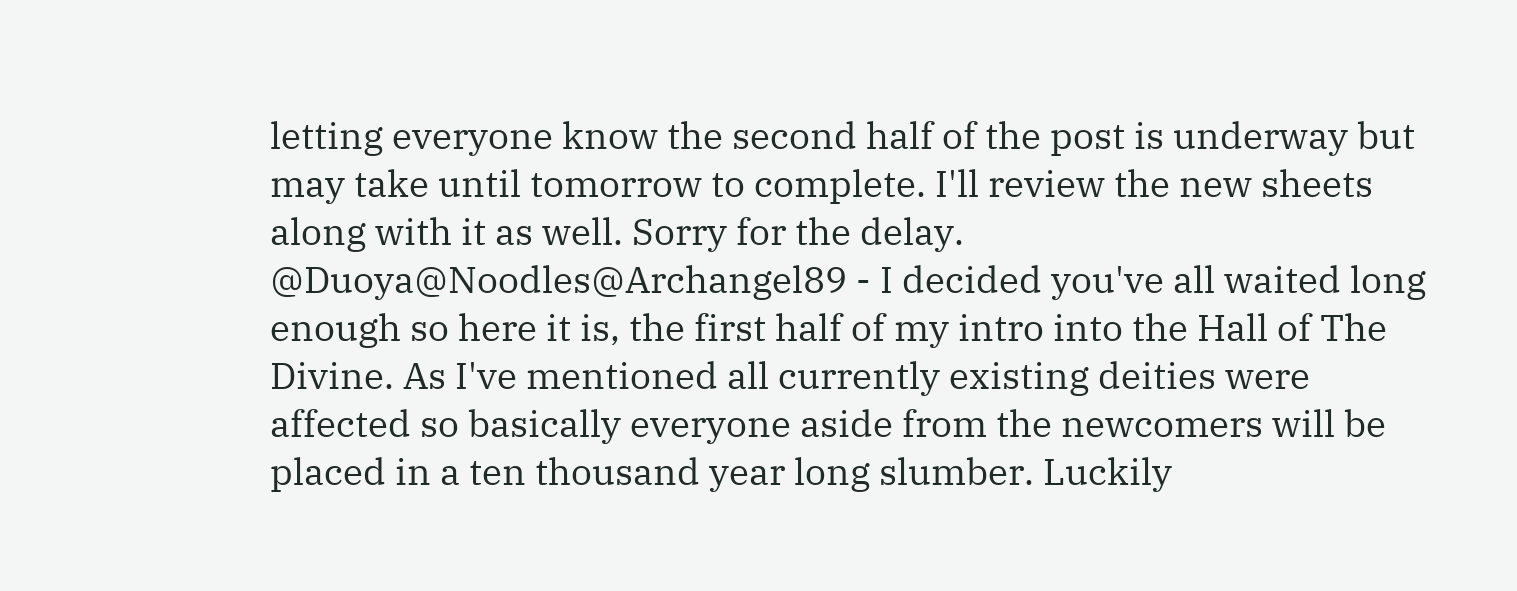letting everyone know the second half of the post is underway but may take until tomorrow to complete. I'll review the new sheets along with it as well. Sorry for the delay.
@Duoya@Noodles@Archangel89 - I decided you've all waited long enough so here it is, the first half of my intro into the Hall of The Divine. As I've mentioned all currently existing deities were affected so basically everyone aside from the newcomers will be placed in a ten thousand year long slumber. Luckily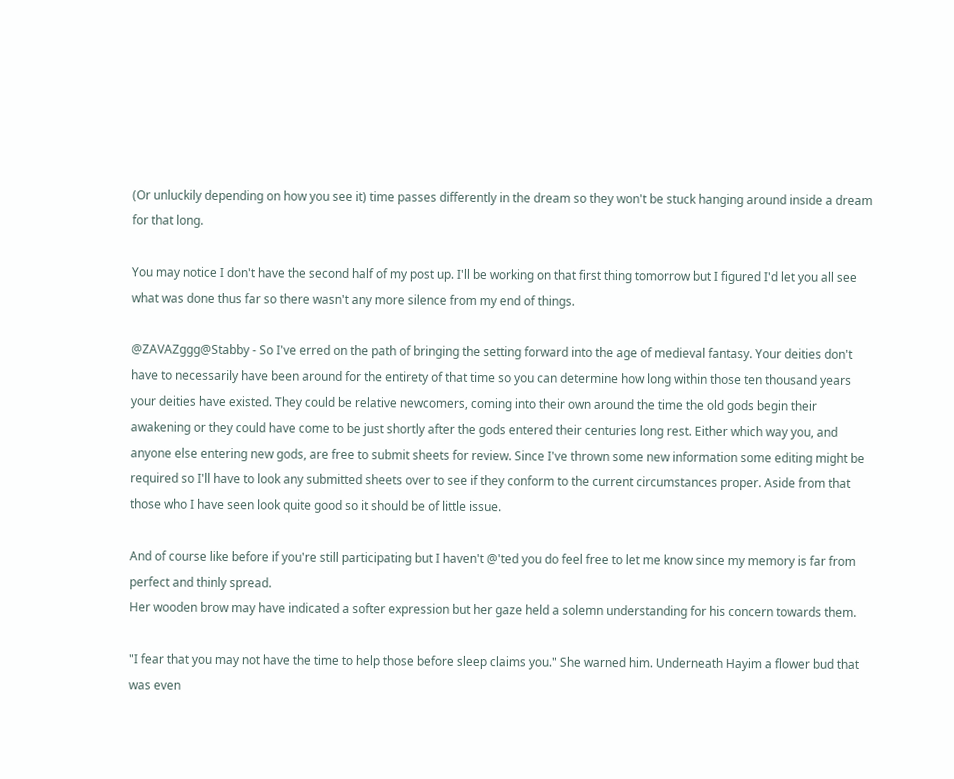(Or unluckily depending on how you see it) time passes differently in the dream so they won't be stuck hanging around inside a dream for that long.

You may notice I don't have the second half of my post up. I'll be working on that first thing tomorrow but I figured I'd let you all see what was done thus far so there wasn't any more silence from my end of things.

@ZAVAZggg@Stabby - So I've erred on the path of bringing the setting forward into the age of medieval fantasy. Your deities don't have to necessarily have been around for the entirety of that time so you can determine how long within those ten thousand years your deities have existed. They could be relative newcomers, coming into their own around the time the old gods begin their awakening or they could have come to be just shortly after the gods entered their centuries long rest. Either which way you, and anyone else entering new gods, are free to submit sheets for review. Since I've thrown some new information some editing might be required so I'll have to look any submitted sheets over to see if they conform to the current circumstances proper. Aside from that those who I have seen look quite good so it should be of little issue.

And of course like before if you're still participating but I haven't @'ted you do feel free to let me know since my memory is far from perfect and thinly spread.
Her wooden brow may have indicated a softer expression but her gaze held a solemn understanding for his concern towards them.

"I fear that you may not have the time to help those before sleep claims you." She warned him. Underneath Hayim a flower bud that was even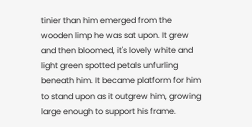tinier than him emerged from the wooden limp he was sat upon. It grew and then bloomed, it's lovely white and light green spotted petals unfurling beneath him. It became platform for him to stand upon as it outgrew him, growing large enough to support his frame.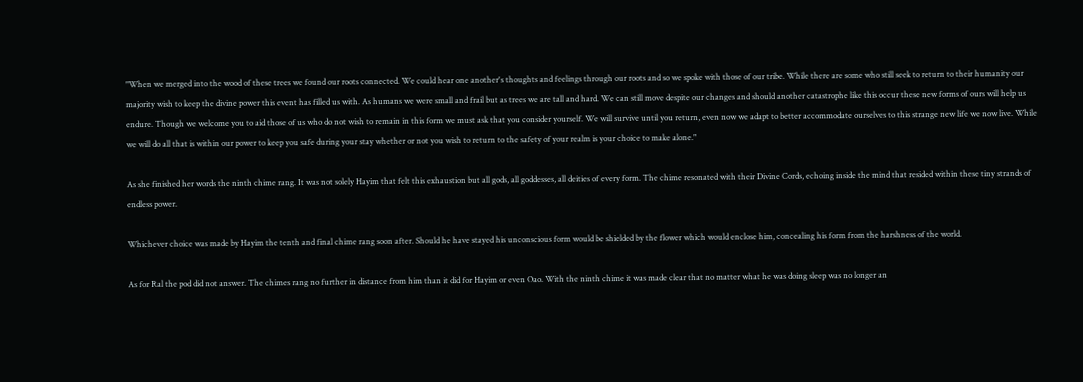"When we merged into the wood of these trees we found our roots connected. We could hear one another's thoughts and feelings through our roots and so we spoke with those of our tribe. While there are some who still seek to return to their humanity our majority wish to keep the divine power this event has filled us with. As humans we were small and frail but as trees we are tall and hard. We can still move despite our changes and should another catastrophe like this occur these new forms of ours will help us endure. Though we welcome you to aid those of us who do not wish to remain in this form we must ask that you consider yourself. We will survive until you return, even now we adapt to better accommodate ourselves to this strange new life we now live. While we will do all that is within our power to keep you safe during your stay whether or not you wish to return to the safety of your realm is your choice to make alone."

As she finished her words the ninth chime rang. It was not solely Hayim that felt this exhaustion but all gods, all goddesses, all deities of every form. The chime resonated with their Divine Cords, echoing inside the mind that resided within these tiny strands of endless power.

Whichever choice was made by Hayim the tenth and final chime rang soon after. Should he have stayed his unconscious form would be shielded by the flower which would enclose him, concealing his form from the harshness of the world.

As for Ral the pod did not answer. The chimes rang no further in distance from him than it did for Hayim or even Oao. With the ninth chime it was made clear that no matter what he was doing sleep was no longer an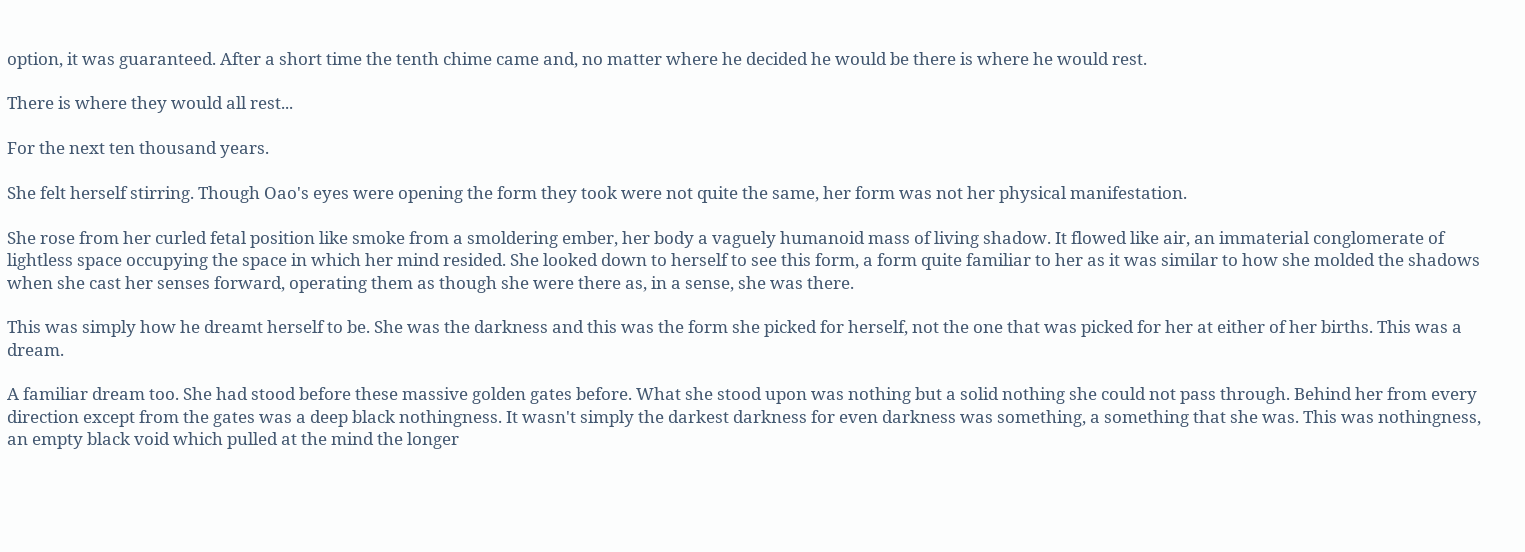option, it was guaranteed. After a short time the tenth chime came and, no matter where he decided he would be there is where he would rest.

There is where they would all rest...

For the next ten thousand years.

She felt herself stirring. Though Oao's eyes were opening the form they took were not quite the same, her form was not her physical manifestation.

She rose from her curled fetal position like smoke from a smoldering ember, her body a vaguely humanoid mass of living shadow. It flowed like air, an immaterial conglomerate of lightless space occupying the space in which her mind resided. She looked down to herself to see this form, a form quite familiar to her as it was similar to how she molded the shadows when she cast her senses forward, operating them as though she were there as, in a sense, she was there.

This was simply how he dreamt herself to be. She was the darkness and this was the form she picked for herself, not the one that was picked for her at either of her births. This was a dream.

A familiar dream too. She had stood before these massive golden gates before. What she stood upon was nothing but a solid nothing she could not pass through. Behind her from every direction except from the gates was a deep black nothingness. It wasn't simply the darkest darkness for even darkness was something, a something that she was. This was nothingness, an empty black void which pulled at the mind the longer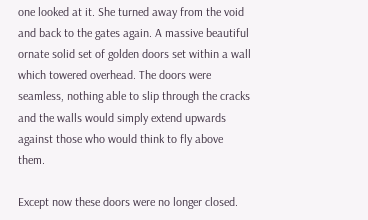one looked at it. She turned away from the void and back to the gates again. A massive beautiful ornate solid set of golden doors set within a wall which towered overhead. The doors were seamless, nothing able to slip through the cracks and the walls would simply extend upwards against those who would think to fly above them.

Except now these doors were no longer closed.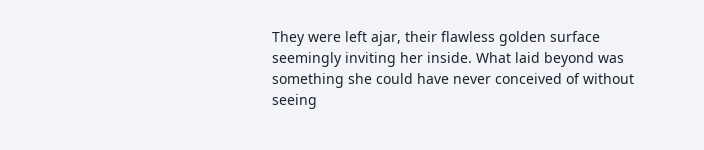They were left ajar, their flawless golden surface seemingly inviting her inside. What laid beyond was something she could have never conceived of without seeing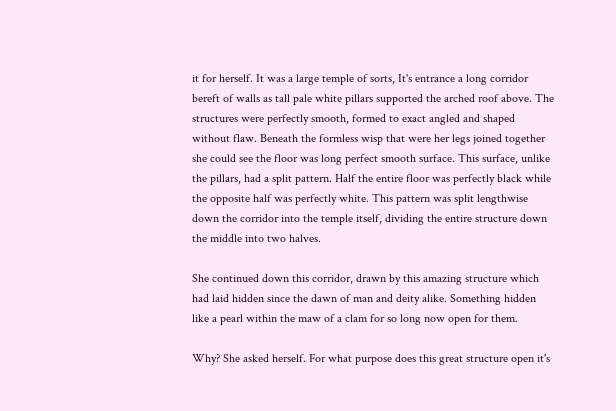it for herself. It was a large temple of sorts, It's entrance a long corridor bereft of walls as tall pale white pillars supported the arched roof above. The structures were perfectly smooth, formed to exact angled and shaped without flaw. Beneath the formless wisp that were her legs joined together she could see the floor was long perfect smooth surface. This surface, unlike the pillars, had a split pattern. Half the entire floor was perfectly black while the opposite half was perfectly white. This pattern was split lengthwise down the corridor into the temple itself, dividing the entire structure down the middle into two halves.

She continued down this corridor, drawn by this amazing structure which had laid hidden since the dawn of man and deity alike. Something hidden like a pearl within the maw of a clam for so long now open for them.

Why? She asked herself. For what purpose does this great structure open it's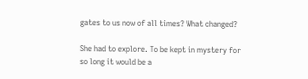gates to us now of all times? What changed?

She had to explore. To be kept in mystery for so long it would be a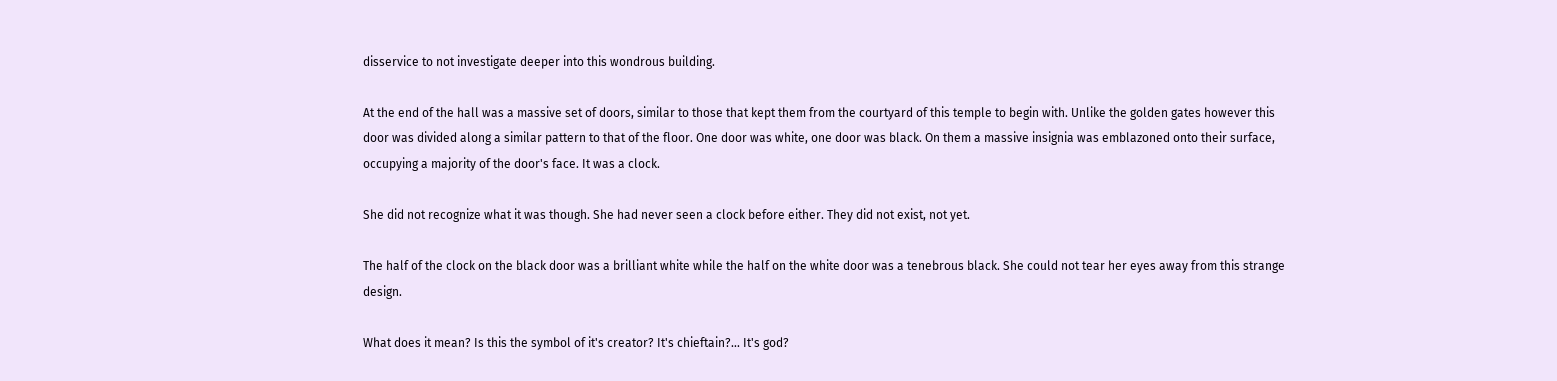disservice to not investigate deeper into this wondrous building.

At the end of the hall was a massive set of doors, similar to those that kept them from the courtyard of this temple to begin with. Unlike the golden gates however this door was divided along a similar pattern to that of the floor. One door was white, one door was black. On them a massive insignia was emblazoned onto their surface, occupying a majority of the door's face. It was a clock.

She did not recognize what it was though. She had never seen a clock before either. They did not exist, not yet.

The half of the clock on the black door was a brilliant white while the half on the white door was a tenebrous black. She could not tear her eyes away from this strange design.

What does it mean? Is this the symbol of it's creator? It's chieftain?... It's god?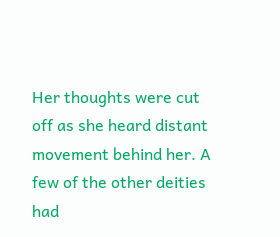Her thoughts were cut off as she heard distant movement behind her. A few of the other deities had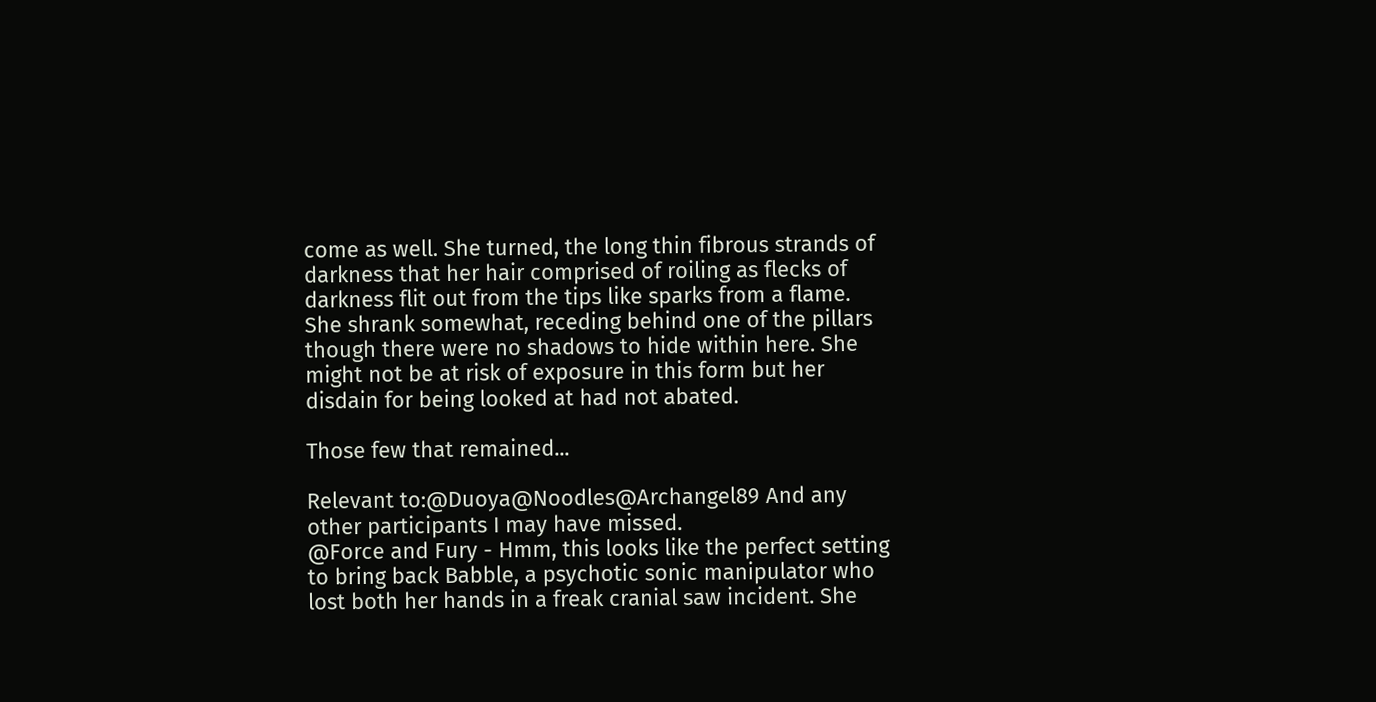come as well. She turned, the long thin fibrous strands of darkness that her hair comprised of roiling as flecks of darkness flit out from the tips like sparks from a flame. She shrank somewhat, receding behind one of the pillars though there were no shadows to hide within here. She might not be at risk of exposure in this form but her disdain for being looked at had not abated.

Those few that remained...

Relevant to:@Duoya@Noodles@Archangel89 And any other participants I may have missed.
@Force and Fury - Hmm, this looks like the perfect setting to bring back Babble, a psychotic sonic manipulator who lost both her hands in a freak cranial saw incident. She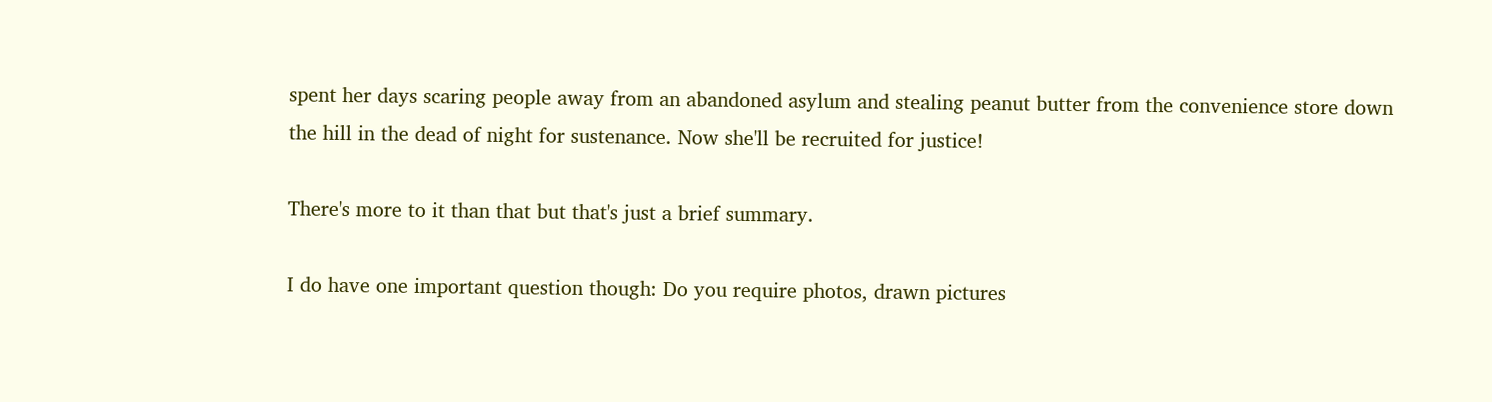spent her days scaring people away from an abandoned asylum and stealing peanut butter from the convenience store down the hill in the dead of night for sustenance. Now she'll be recruited for justice!

There's more to it than that but that's just a brief summary.

I do have one important question though: Do you require photos, drawn pictures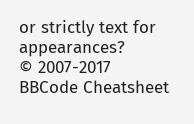or strictly text for appearances?
© 2007-2017
BBCode Cheatsheet